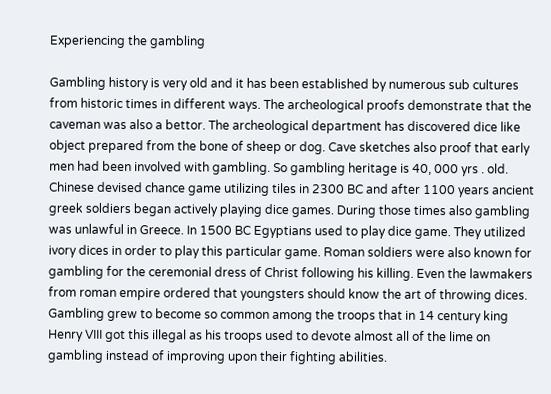Experiencing the gambling

Gambling history is very old and it has been established by numerous sub cultures from historic times in different ways. The archeological proofs demonstrate that the caveman was also a bettor. The archeological department has discovered dice like object prepared from the bone of sheep or dog. Cave sketches also proof that early men had been involved with gambling. So gambling heritage is 40, 000 yrs . old. Chinese devised chance game utilizing tiles in 2300 BC and after 1100 years ancient greek soldiers began actively playing dice games. During those times also gambling was unlawful in Greece. In 1500 BC Egyptians used to play dice game. They utilized ivory dices in order to play this particular game. Roman soldiers were also known for gambling for the ceremonial dress of Christ following his killing. Even the lawmakers from roman empire ordered that youngsters should know the art of throwing dices. Gambling grew to become so common among the troops that in 14 century king Henry VIII got this illegal as his troops used to devote almost all of the lime on gambling instead of improving upon their fighting abilities.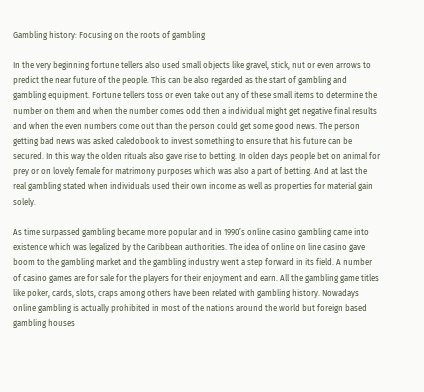Gambling history: Focusing on the roots of gambling

In the very beginning fortune tellers also used small objects like gravel, stick, nut or even arrows to predict the near future of the people. This can be also regarded as the start of gambling and gambling equipment. Fortune tellers toss or even take out any of these small items to determine the number on them and when the number comes odd then a individual might get negative final results and when the even numbers come out than the person could get some good news. The person getting bad news was asked caledobook to invest something to ensure that his future can be secured. In this way the olden rituals also gave rise to betting. In olden days people bet on animal for prey or on lovely female for matrimony purposes which was also a part of betting. And at last the real gambling stated when individuals used their own income as well as properties for material gain solely.

As time surpassed gambling became more popular and in 1990’s online casino gambling came into existence which was legalized by the Caribbean authorities. The idea of online on line casino gave boom to the gambling market and the gambling industry went a step forward in its field. A number of casino games are for sale for the players for their enjoyment and earn. All the gambling game titles like poker, cards, slots, craps among others have been related with gambling history. Nowadays online gambling is actually prohibited in most of the nations around the world but foreign based gambling houses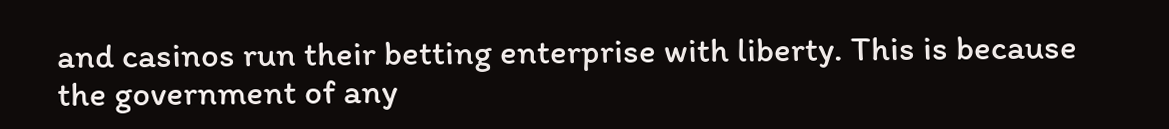and casinos run their betting enterprise with liberty. This is because the government of any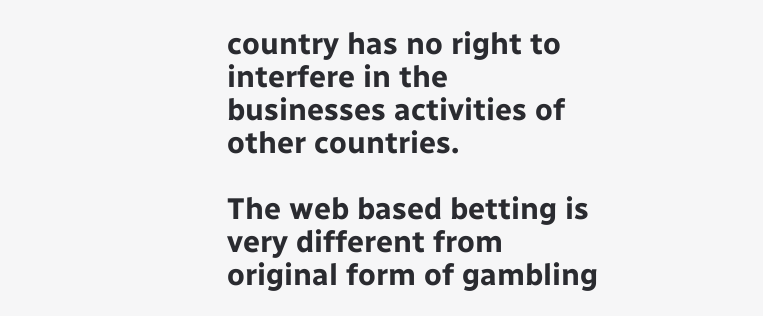country has no right to interfere in the businesses activities of other countries.

The web based betting is very different from original form of gambling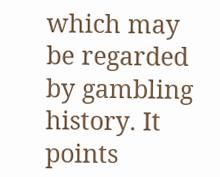which may be regarded by gambling history. It points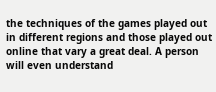the techniques of the games played out in different regions and those played out online that vary a great deal. A person will even understand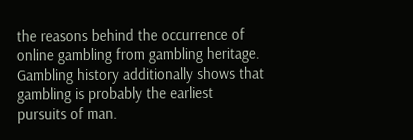the reasons behind the occurrence of online gambling from gambling heritage. Gambling history additionally shows that gambling is probably the earliest pursuits of man.